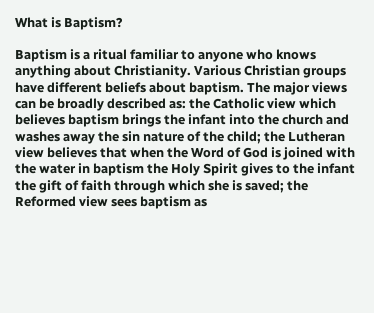What is Baptism?

Baptism is a ritual familiar to anyone who knows anything about Christianity. Various Christian groups have different beliefs about baptism. The major views can be broadly described as: the Catholic view which believes baptism brings the infant into the church and washes away the sin nature of the child; the Lutheran view believes that when the Word of God is joined with the water in baptism the Holy Spirit gives to the infant the gift of faith through which she is saved; the Reformed view sees baptism as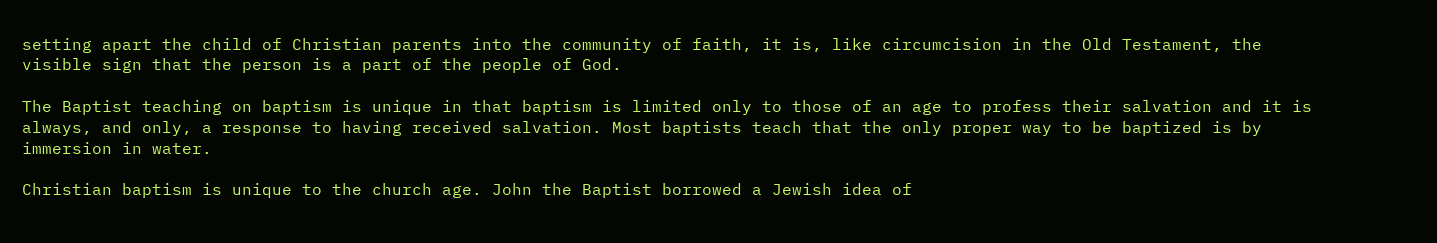setting apart the child of Christian parents into the community of faith, it is, like circumcision in the Old Testament, the visible sign that the person is a part of the people of God.

The Baptist teaching on baptism is unique in that baptism is limited only to those of an age to profess their salvation and it is always, and only, a response to having received salvation. Most baptists teach that the only proper way to be baptized is by immersion in water.

Christian baptism is unique to the church age. John the Baptist borrowed a Jewish idea of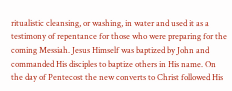ritualistic cleansing, or washing, in water and used it as a testimony of repentance for those who were preparing for the coming Messiah. Jesus Himself was baptized by John and commanded His disciples to baptize others in His name. On the day of Pentecost the new converts to Christ followed His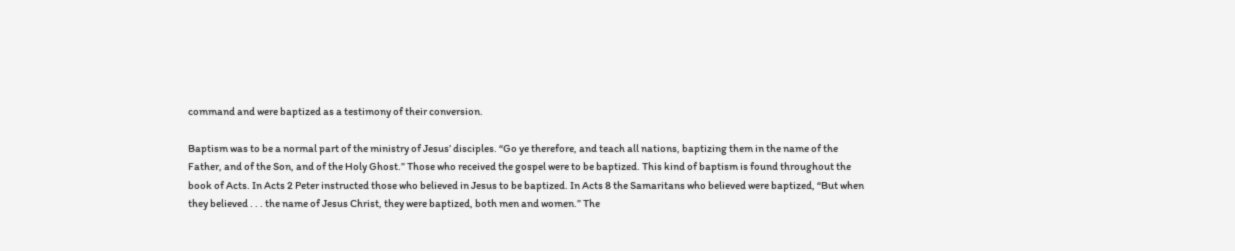command and were baptized as a testimony of their conversion.

Baptism was to be a normal part of the ministry of Jesus’ disciples. “Go ye therefore, and teach all nations, baptizing them in the name of the Father, and of the Son, and of the Holy Ghost.” Those who received the gospel were to be baptized. This kind of baptism is found throughout the book of Acts. In Acts 2 Peter instructed those who believed in Jesus to be baptized. In Acts 8 the Samaritans who believed were baptized, “But when they believed . . . the name of Jesus Christ, they were baptized, both men and women.” The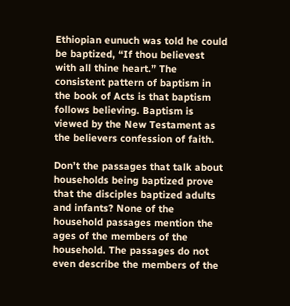Ethiopian eunuch was told he could be baptized, “If thou believest with all thine heart.” The consistent pattern of baptism in the book of Acts is that baptism follows believing. Baptism is viewed by the New Testament as the believers confession of faith.

Don’t the passages that talk about households being baptized prove that the disciples baptized adults and infants? None of the household passages mention the ages of the members of the household. The passages do not even describe the members of the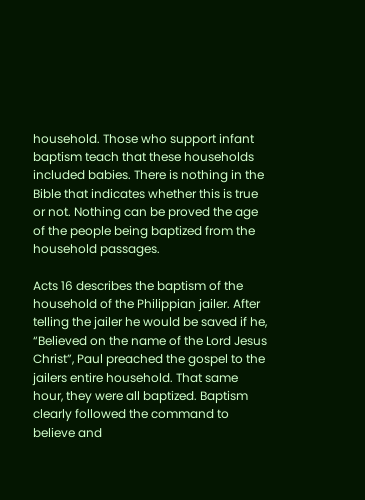household. Those who support infant baptism teach that these households included babies. There is nothing in the Bible that indicates whether this is true or not. Nothing can be proved the age of the people being baptized from the household passages.

Acts 16 describes the baptism of the household of the Philippian jailer. After telling the jailer he would be saved if he, “Believed on the name of the Lord Jesus Christ”, Paul preached the gospel to the jailers entire household. That same hour, they were all baptized. Baptism clearly followed the command to believe and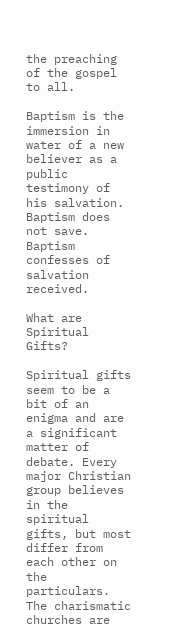the preaching of the gospel to all.

Baptism is the immersion in water of a new believer as a public testimony of his salvation. Baptism does not save. Baptism confesses of salvation received.

What are Spiritual Gifts?

Spiritual gifts seem to be a bit of an enigma and are a significant matter of debate. Every major Christian group believes in the spiritual gifts, but most differ from each other on the particulars. The charismatic churches are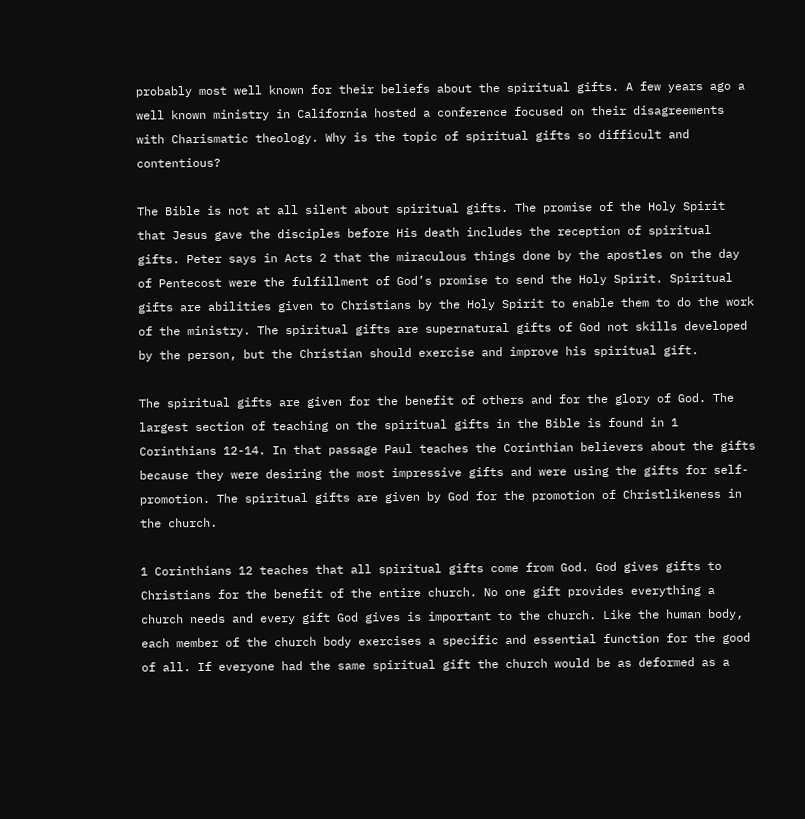probably most well known for their beliefs about the spiritual gifts. A few years ago a well known ministry in California hosted a conference focused on their disagreements with Charismatic theology. Why is the topic of spiritual gifts so difficult and contentious?

The Bible is not at all silent about spiritual gifts. The promise of the Holy Spirit that Jesus gave the disciples before His death includes the reception of spiritual gifts. Peter says in Acts 2 that the miraculous things done by the apostles on the day of Pentecost were the fulfillment of God’s promise to send the Holy Spirit. Spiritual gifts are abilities given to Christians by the Holy Spirit to enable them to do the work of the ministry. The spiritual gifts are supernatural gifts of God not skills developed by the person, but the Christian should exercise and improve his spiritual gift.

The spiritual gifts are given for the benefit of others and for the glory of God. The largest section of teaching on the spiritual gifts in the Bible is found in 1 Corinthians 12-14. In that passage Paul teaches the Corinthian believers about the gifts because they were desiring the most impressive gifts and were using the gifts for self-promotion. The spiritual gifts are given by God for the promotion of Christlikeness in the church.

1 Corinthians 12 teaches that all spiritual gifts come from God. God gives gifts to Christians for the benefit of the entire church. No one gift provides everything a church needs and every gift God gives is important to the church. Like the human body, each member of the church body exercises a specific and essential function for the good of all. If everyone had the same spiritual gift the church would be as deformed as a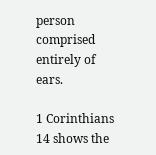person comprised entirely of ears.

1 Corinthians 14 shows the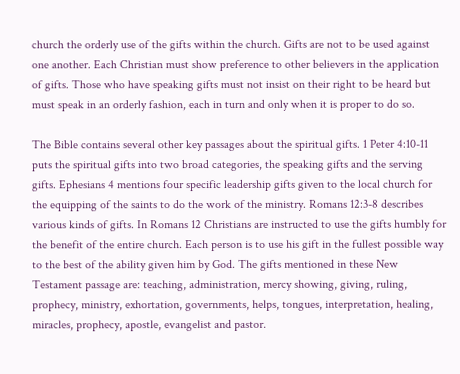church the orderly use of the gifts within the church. Gifts are not to be used against one another. Each Christian must show preference to other believers in the application of gifts. Those who have speaking gifts must not insist on their right to be heard but must speak in an orderly fashion, each in turn and only when it is proper to do so.

The Bible contains several other key passages about the spiritual gifts. 1 Peter 4:10-11 puts the spiritual gifts into two broad categories, the speaking gifts and the serving gifts. Ephesians 4 mentions four specific leadership gifts given to the local church for the equipping of the saints to do the work of the ministry. Romans 12:3-8 describes various kinds of gifts. In Romans 12 Christians are instructed to use the gifts humbly for the benefit of the entire church. Each person is to use his gift in the fullest possible way to the best of the ability given him by God. The gifts mentioned in these New Testament passage are: teaching, administration, mercy showing, giving, ruling, prophecy, ministry, exhortation, governments, helps, tongues, interpretation, healing, miracles, prophecy, apostle, evangelist and pastor.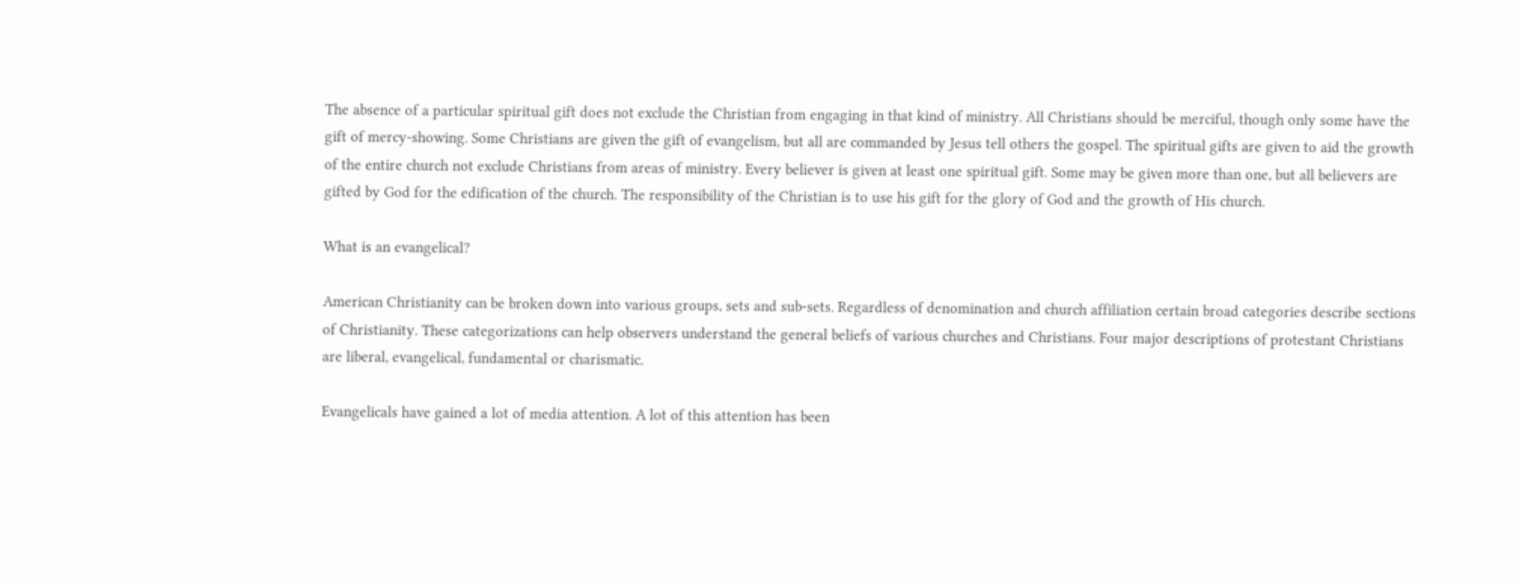The absence of a particular spiritual gift does not exclude the Christian from engaging in that kind of ministry. All Christians should be merciful, though only some have the gift of mercy-showing. Some Christians are given the gift of evangelism, but all are commanded by Jesus tell others the gospel. The spiritual gifts are given to aid the growth of the entire church not exclude Christians from areas of ministry. Every believer is given at least one spiritual gift. Some may be given more than one, but all believers are gifted by God for the edification of the church. The responsibility of the Christian is to use his gift for the glory of God and the growth of His church.

What is an evangelical?

American Christianity can be broken down into various groups, sets and sub-sets. Regardless of denomination and church affiliation certain broad categories describe sections of Christianity. These categorizations can help observers understand the general beliefs of various churches and Christians. Four major descriptions of protestant Christians are liberal, evangelical, fundamental or charismatic.

Evangelicals have gained a lot of media attention. A lot of this attention has been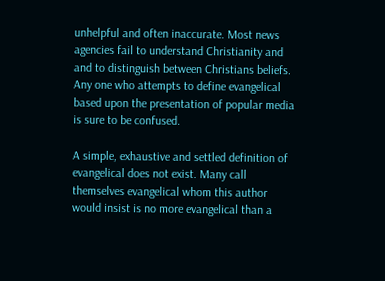unhelpful and often inaccurate. Most news agencies fail to understand Christianity and and to distinguish between Christians beliefs. Any one who attempts to define evangelical based upon the presentation of popular media is sure to be confused.

A simple, exhaustive and settled definition of evangelical does not exist. Many call themselves evangelical whom this author would insist is no more evangelical than a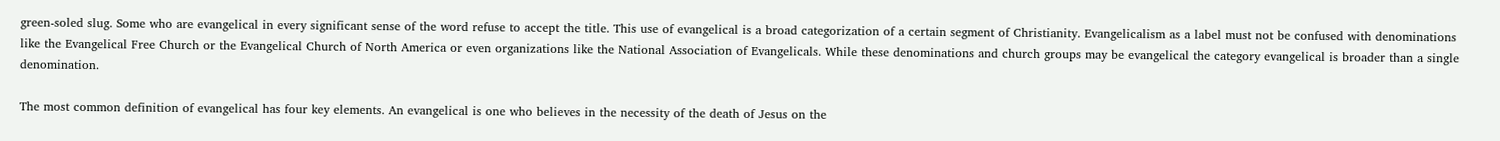green-soled slug. Some who are evangelical in every significant sense of the word refuse to accept the title. This use of evangelical is a broad categorization of a certain segment of Christianity. Evangelicalism as a label must not be confused with denominations like the Evangelical Free Church or the Evangelical Church of North America or even organizations like the National Association of Evangelicals. While these denominations and church groups may be evangelical the category evangelical is broader than a single denomination.

The most common definition of evangelical has four key elements. An evangelical is one who believes in the necessity of the death of Jesus on the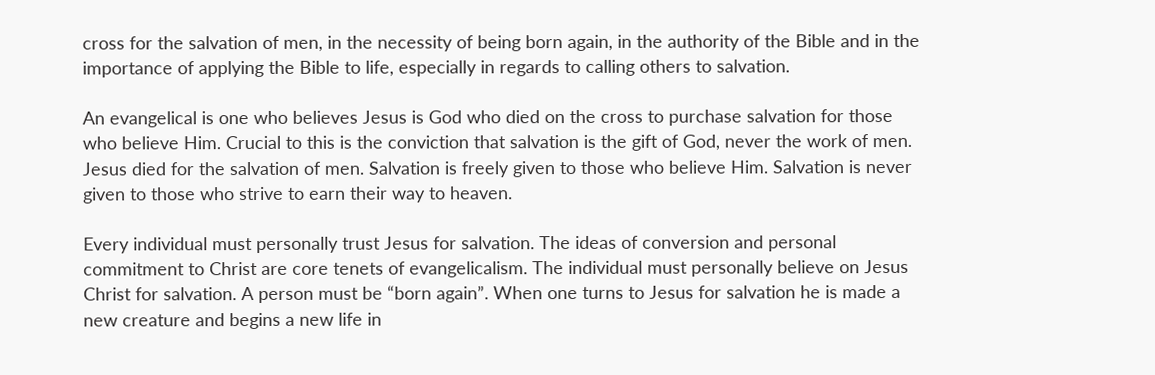cross for the salvation of men, in the necessity of being born again, in the authority of the Bible and in the importance of applying the Bible to life, especially in regards to calling others to salvation.

An evangelical is one who believes Jesus is God who died on the cross to purchase salvation for those who believe Him. Crucial to this is the conviction that salvation is the gift of God, never the work of men. Jesus died for the salvation of men. Salvation is freely given to those who believe Him. Salvation is never given to those who strive to earn their way to heaven.

Every individual must personally trust Jesus for salvation. The ideas of conversion and personal commitment to Christ are core tenets of evangelicalism. The individual must personally believe on Jesus Christ for salvation. A person must be “born again”. When one turns to Jesus for salvation he is made a new creature and begins a new life in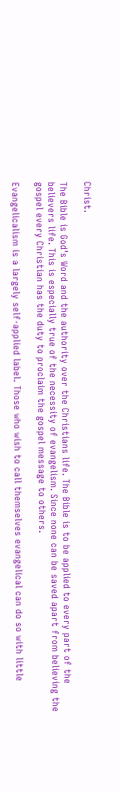Christ.

The Bible is God’s Word and the authority over the Christians life. The Bible is to be applied to every part of the believers life. This is especially true of the necessity of evangelism. Since none can be saved apart from believing the gospel every Christian has the duty to proclaim the gospel message to others.

Evangelicalism is a largely self-applied label. Those who wish to call themselves evangelical can do so with little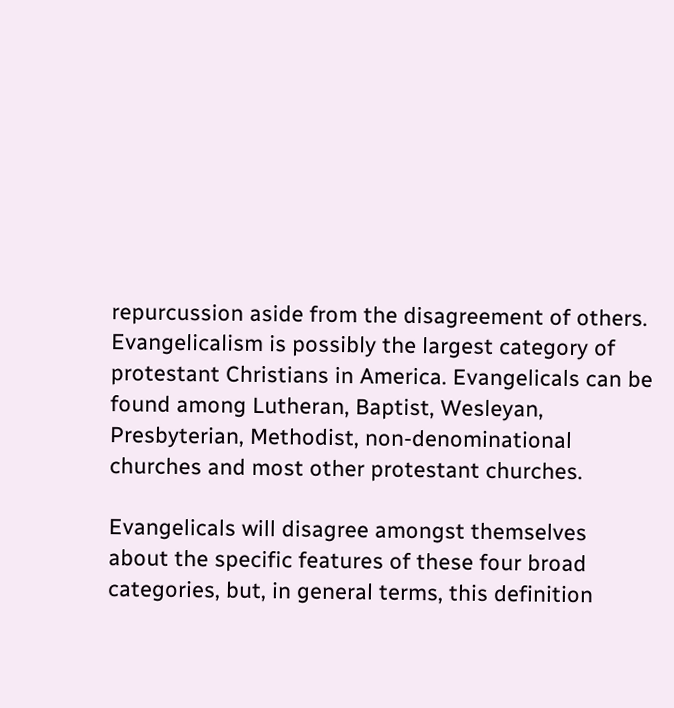repurcussion aside from the disagreement of others. Evangelicalism is possibly the largest category of protestant Christians in America. Evangelicals can be found among Lutheran, Baptist, Wesleyan, Presbyterian, Methodist, non-denominational churches and most other protestant churches.

Evangelicals will disagree amongst themselves about the specific features of these four broad categories, but, in general terms, this definition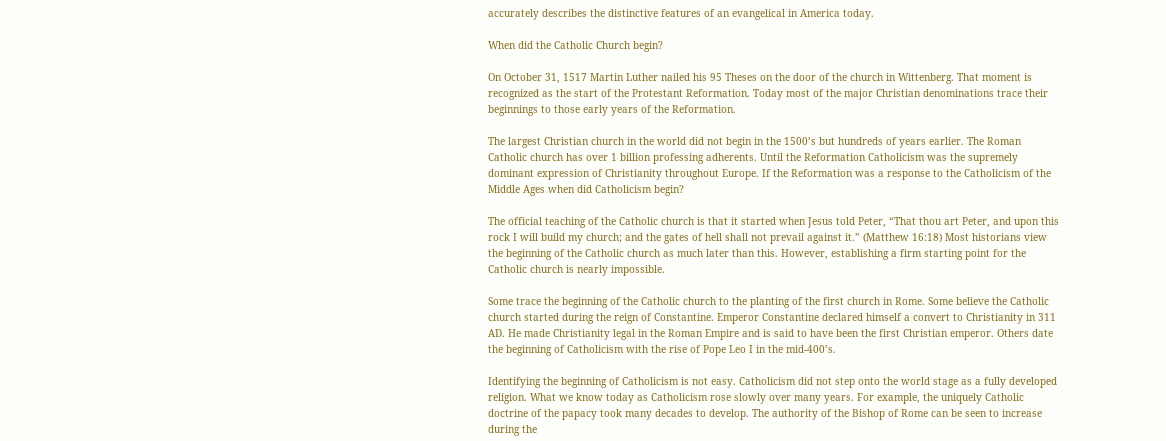accurately describes the distinctive features of an evangelical in America today.

When did the Catholic Church begin?

On October 31, 1517 Martin Luther nailed his 95 Theses on the door of the church in Wittenberg. That moment is recognized as the start of the Protestant Reformation. Today most of the major Christian denominations trace their beginnings to those early years of the Reformation.

The largest Christian church in the world did not begin in the 1500’s but hundreds of years earlier. The Roman Catholic church has over 1 billion professing adherents. Until the Reformation Catholicism was the supremely dominant expression of Christianity throughout Europe. If the Reformation was a response to the Catholicism of the Middle Ages when did Catholicism begin?

The official teaching of the Catholic church is that it started when Jesus told Peter, “That thou art Peter, and upon this rock I will build my church; and the gates of hell shall not prevail against it.” (Matthew 16:18) Most historians view the beginning of the Catholic church as much later than this. However, establishing a firm starting point for the Catholic church is nearly impossible.

Some trace the beginning of the Catholic church to the planting of the first church in Rome. Some believe the Catholic church started during the reign of Constantine. Emperor Constantine declared himself a convert to Christianity in 311 AD. He made Christianity legal in the Roman Empire and is said to have been the first Christian emperor. Others date the beginning of Catholicism with the rise of Pope Leo I in the mid-400’s.

Identifying the beginning of Catholicism is not easy. Catholicism did not step onto the world stage as a fully developed religion. What we know today as Catholicism rose slowly over many years. For example, the uniquely Catholic doctrine of the papacy took many decades to develop. The authority of the Bishop of Rome can be seen to increase during the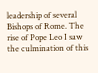leadership of several Bishops of Rome. The rise of Pope Leo I saw the culmination of this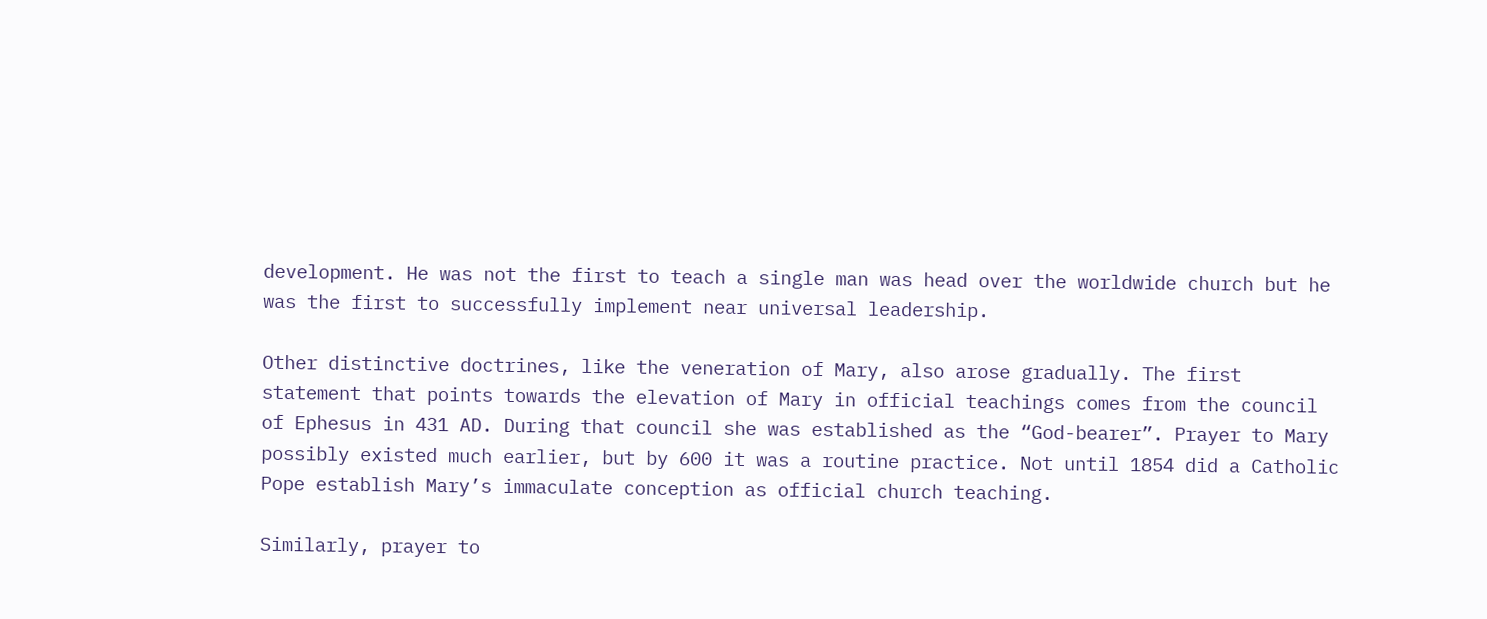development. He was not the first to teach a single man was head over the worldwide church but he was the first to successfully implement near universal leadership.

Other distinctive doctrines, like the veneration of Mary, also arose gradually. The first statement that points towards the elevation of Mary in official teachings comes from the council of Ephesus in 431 AD. During that council she was established as the “God-bearer”. Prayer to Mary possibly existed much earlier, but by 600 it was a routine practice. Not until 1854 did a Catholic Pope establish Mary’s immaculate conception as official church teaching.

Similarly, prayer to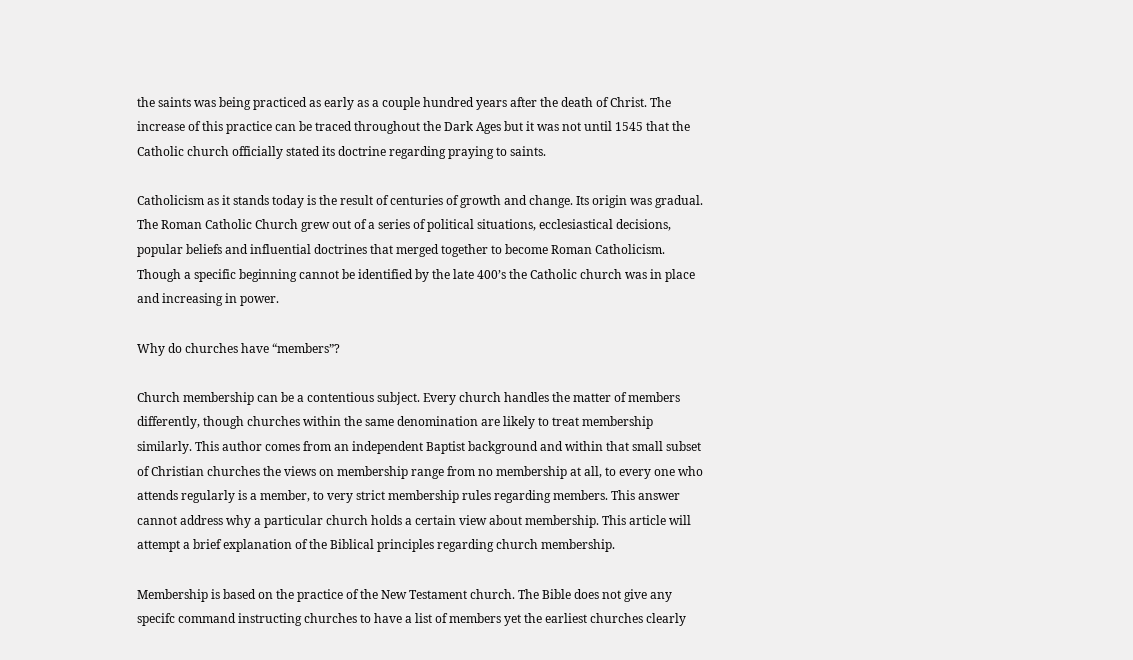the saints was being practiced as early as a couple hundred years after the death of Christ. The increase of this practice can be traced throughout the Dark Ages but it was not until 1545 that the Catholic church officially stated its doctrine regarding praying to saints.

Catholicism as it stands today is the result of centuries of growth and change. Its origin was gradual. The Roman Catholic Church grew out of a series of political situations, ecclesiastical decisions, popular beliefs and influential doctrines that merged together to become Roman Catholicism. Though a specific beginning cannot be identified by the late 400’s the Catholic church was in place and increasing in power.

Why do churches have “members”?

Church membership can be a contentious subject. Every church handles the matter of members differently, though churches within the same denomination are likely to treat membership similarly. This author comes from an independent Baptist background and within that small subset of Christian churches the views on membership range from no membership at all, to every one who attends regularly is a member, to very strict membership rules regarding members. This answer cannot address why a particular church holds a certain view about membership. This article will attempt a brief explanation of the Biblical principles regarding church membership.

Membership is based on the practice of the New Testament church. The Bible does not give any specifc command instructing churches to have a list of members yet the earliest churches clearly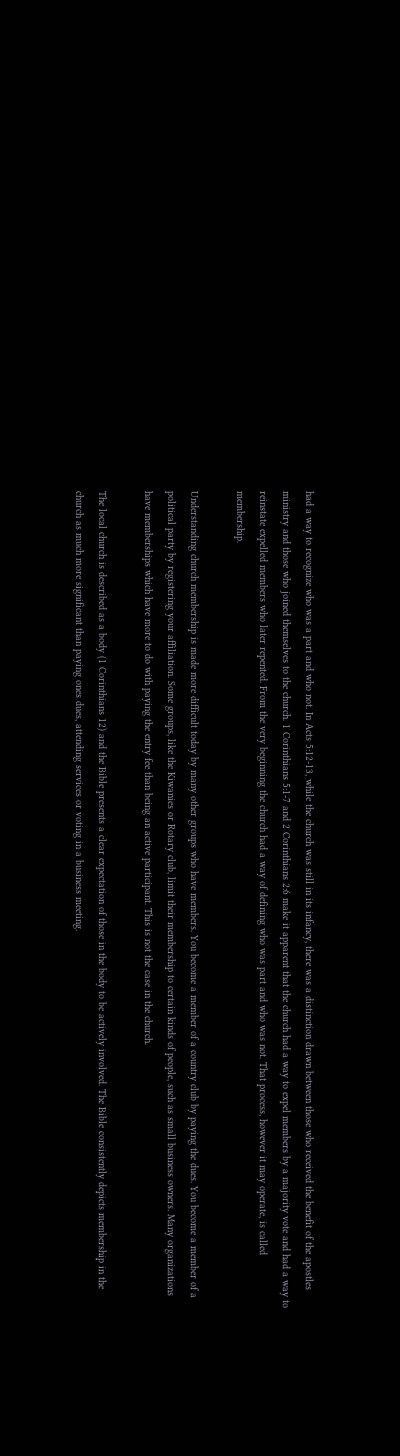had a way to recognize who was a part and who not. In Acts 5:12-13, while the church was still in its infancy, there was a distinction drawn between those who received the benefit of the apostles ministry and those who joined themselves to the church. 1 Corinthians 5:1-7 and 2 Corinthians 2:6 make it apparent that the church had a way to expel members by a majority vote and had a way to reinstate expelled members who later repented. From the very beginning the church had a way of defining who was part and who was not. That process, however it may operate, is called membership.

Understanding church membership is made more difficult today by many other groups who have members. You become a member of a country club by paying the dues. You become a member of a political party by registering your affiliation. Some groups, like the Kiwanies or Rotary club, limit their membership to certain kinds of people, such as small business owners. Many organizations have memberships which have more to do with paying the entry fee than being an active participant. This is not the case in the church.

The local church is described as a body (1 Corinthians 12) and the Bible presents a clear expectation of those in the body to be actively involved. The Bible consistently depicts membership in the church as much more significant than paying ones dues, attending services or voting in a business meeting.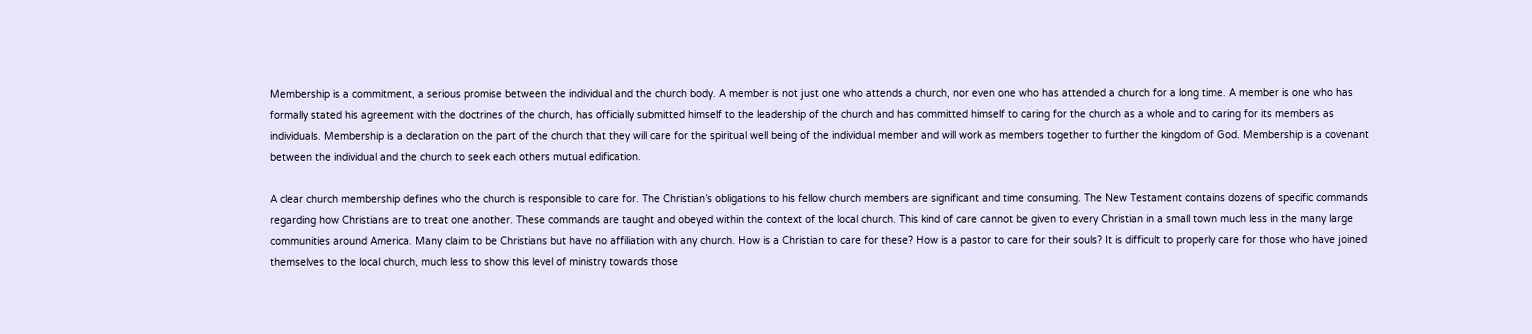Membership is a commitment, a serious promise between the individual and the church body. A member is not just one who attends a church, nor even one who has attended a church for a long time. A member is one who has formally stated his agreement with the doctrines of the church, has officially submitted himself to the leadership of the church and has committed himself to caring for the church as a whole and to caring for its members as individuals. Membership is a declaration on the part of the church that they will care for the spiritual well being of the individual member and will work as members together to further the kingdom of God. Membership is a covenant between the individual and the church to seek each others mutual edification.

A clear church membership defines who the church is responsible to care for. The Christian’s obligations to his fellow church members are significant and time consuming. The New Testament contains dozens of specific commands regarding how Christians are to treat one another. These commands are taught and obeyed within the context of the local church. This kind of care cannot be given to every Christian in a small town much less in the many large communities around America. Many claim to be Christians but have no affiliation with any church. How is a Christian to care for these? How is a pastor to care for their souls? It is difficult to properly care for those who have joined themselves to the local church, much less to show this level of ministry towards those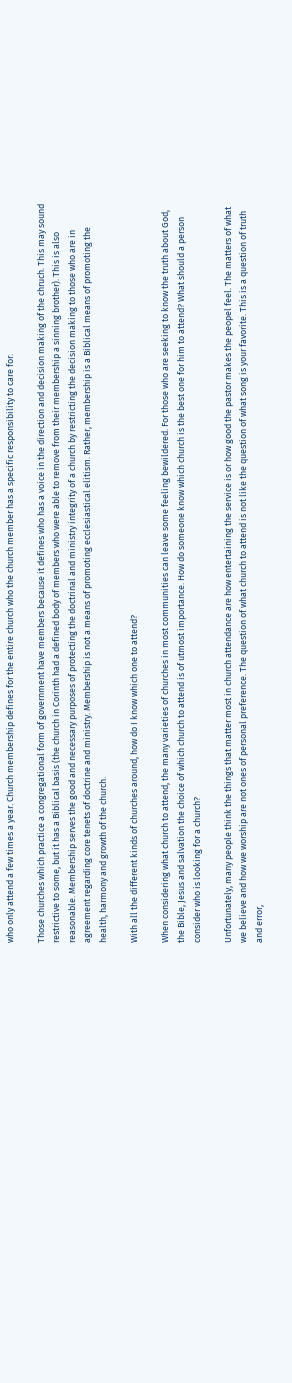who only attend a few times a year. Church membership defines for the entire church who the church member has a specific responsibility to care for.

Those churches which practice a congregational form of government have members because it defines who has a voice in the direction and decision making of the chruch. This may sound restrictive to some, but it has a Biblical basis (the church in Corinth had a defined body of members who were able to remove from their membership a sinning brother). This is also reasonable. Membership serves the good and necessary purposes of protecting the doctrinal and ministry integrity of a church by restricting the decision making to those who are in agreement regarding core tenets of doctrine and ministry. Membership is not a means of promoting ecclesiastical elitism. Rather, membership is a Biblical means of promoting the health, harmony and growth of the church.

With all the different kinds of churches around, how do I know which one to attend?

When considering what church to attend, the many varieties of churches in most communities can leave some feeling bewildered. For those who are seeking to know the truth about God, the Bible, Jesus and salvation the choice of which church to attend is of utmost importance. How do someone know which church is the best one for him to attend? What should a person consider who is looking for a church?

Unfortunately, many people think the things that matter most in church attendance are how entertaining the service is or how good the pastor makes the peopel feel. The matters of what we believe and how we worship are not ones of personal preference. The question of what church to attend is not like the question of what song is your favorite. This is a question of truth and error,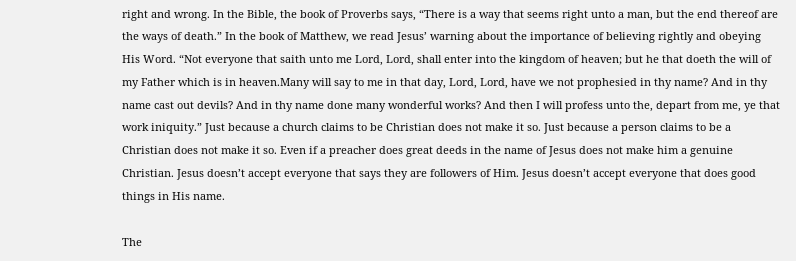right and wrong. In the Bible, the book of Proverbs says, “There is a way that seems right unto a man, but the end thereof are the ways of death.” In the book of Matthew, we read Jesus’ warning about the importance of believing rightly and obeying His Word. “Not everyone that saith unto me Lord, Lord, shall enter into the kingdom of heaven; but he that doeth the will of my Father which is in heaven.Many will say to me in that day, Lord, Lord, have we not prophesied in thy name? And in thy name cast out devils? And in thy name done many wonderful works? And then I will profess unto the, depart from me, ye that work iniquity.” Just because a church claims to be Christian does not make it so. Just because a person claims to be a Christian does not make it so. Even if a preacher does great deeds in the name of Jesus does not make him a genuine Christian. Jesus doesn’t accept everyone that says they are followers of Him. Jesus doesn’t accept everyone that does good things in His name.

The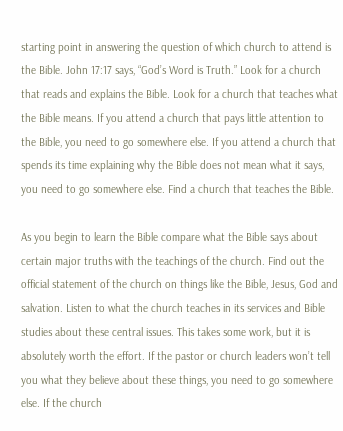starting point in answering the question of which church to attend is the Bible. John 17:17 says, “God’s Word is Truth.” Look for a church that reads and explains the Bible. Look for a church that teaches what the Bible means. If you attend a church that pays little attention to the Bible, you need to go somewhere else. If you attend a church that spends its time explaining why the Bible does not mean what it says, you need to go somewhere else. Find a church that teaches the Bible.

As you begin to learn the Bible compare what the Bible says about certain major truths with the teachings of the church. Find out the official statement of the church on things like the Bible, Jesus, God and salvation. Listen to what the church teaches in its services and Bible studies about these central issues. This takes some work, but it is absolutely worth the effort. If the pastor or church leaders won’t tell you what they believe about these things, you need to go somewhere else. If the church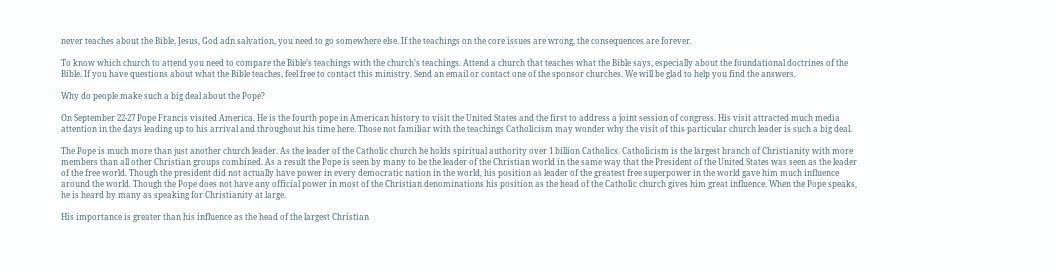never teaches about the Bible, Jesus, God adn salvation, you need to go somewhere else. If the teachings on the core issues are wrong, the consequences are forever.

To know which church to attend you need to compare the Bible’s teachings with the church’s teachings. Attend a church that teaches what the Bible says, especially about the foundational doctrines of the Bible. If you have questions about what the Bible teaches, feel free to contact this ministry. Send an email or contact one of the sponsor churches. We will be glad to help you find the answers.

Why do people make such a big deal about the Pope?

On September 22-27 Pope Francis visited America. He is the fourth pope in American history to visit the United States and the first to address a joint session of congress. His visit attracted much media attention in the days leading up to his arrival and throughout his time here. Those not familiar with the teachings Catholicism may wonder why the visit of this particular church leader is such a big deal.

The Pope is much more than just another church leader. As the leader of the Catholic church he holds spiritual authority over 1 billion Catholics. Catholicism is the largest branch of Christianity with more members than all other Christian groups combined. As a result the Pope is seen by many to be the leader of the Christian world in the same way that the President of the United States was seen as the leader of the free world. Though the president did not actually have power in every democratic nation in the world, his position as leader of the greatest free superpower in the world gave him much influence around the world. Though the Pope does not have any official power in most of the Christian denominations his position as the head of the Catholic church gives him great influence. When the Pope speaks, he is heard by many as speaking for Christianity at large.

His importance is greater than his influence as the head of the largest Christian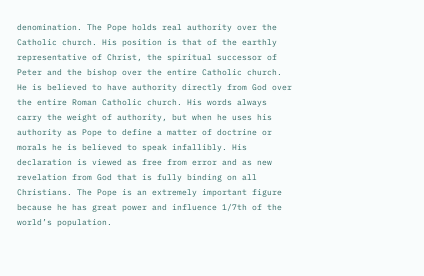denomination. The Pope holds real authority over the Catholic church. His position is that of the earthly representative of Christ, the spiritual successor of Peter and the bishop over the entire Catholic church. He is believed to have authority directly from God over the entire Roman Catholic church. His words always carry the weight of authority, but when he uses his authority as Pope to define a matter of doctrine or morals he is believed to speak infallibly. His declaration is viewed as free from error and as new revelation from God that is fully binding on all Christians. The Pope is an extremely important figure because he has great power and influence 1/7th of the world’s population.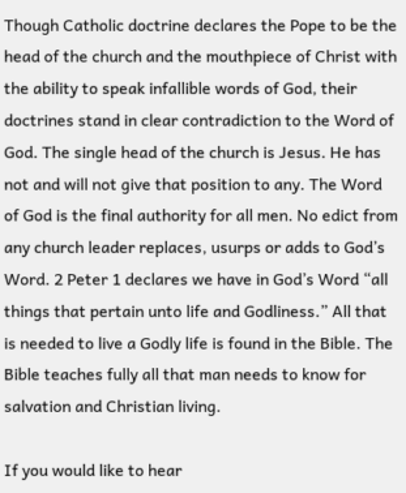Though Catholic doctrine declares the Pope to be the head of the church and the mouthpiece of Christ with the ability to speak infallible words of God, their doctrines stand in clear contradiction to the Word of God. The single head of the church is Jesus. He has not and will not give that position to any. The Word of God is the final authority for all men. No edict from any church leader replaces, usurps or adds to God’s Word. 2 Peter 1 declares we have in God’s Word “all things that pertain unto life and Godliness.” All that is needed to live a Godly life is found in the Bible. The Bible teaches fully all that man needs to know for salvation and Christian living.

If you would like to hear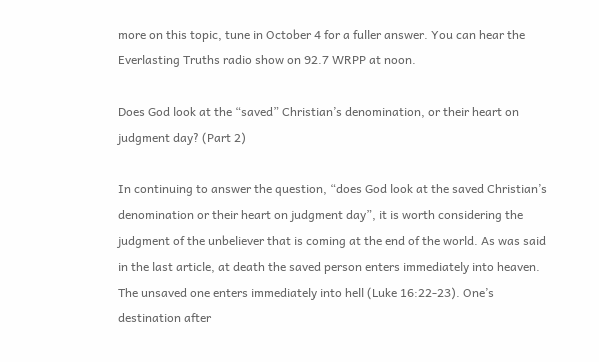more on this topic, tune in October 4 for a fuller answer. You can hear the Everlasting Truths radio show on 92.7 WRPP at noon.

Does God look at the “saved” Christian’s denomination, or their heart on judgment day? (Part 2)

In continuing to answer the question, “does God look at the saved Christian’s denomination or their heart on judgment day”, it is worth considering the judgment of the unbeliever that is coming at the end of the world. As was said in the last article, at death the saved person enters immediately into heaven. The unsaved one enters immediately into hell (Luke 16:22-23). One’s destination after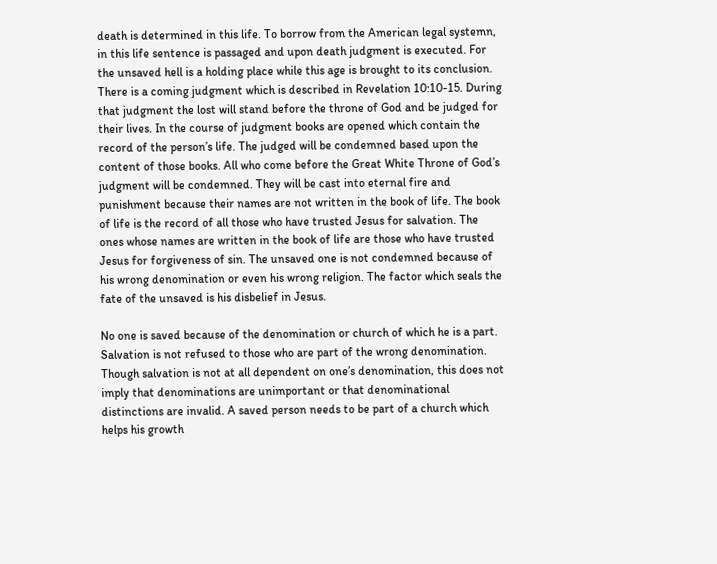death is determined in this life. To borrow from the American legal systemn, in this life sentence is passaged and upon death judgment is executed. For the unsaved hell is a holding place while this age is brought to its conclusion. There is a coming judgment which is described in Revelation 10:10-15. During that judgment the lost will stand before the throne of God and be judged for their lives. In the course of judgment books are opened which contain the record of the person’s life. The judged will be condemned based upon the content of those books. All who come before the Great White Throne of God’s judgment will be condemned. They will be cast into eternal fire and punishment because their names are not written in the book of life. The book of life is the record of all those who have trusted Jesus for salvation. The ones whose names are written in the book of life are those who have trusted Jesus for forgiveness of sin. The unsaved one is not condemned because of his wrong denomination or even his wrong religion. The factor which seals the fate of the unsaved is his disbelief in Jesus.

No one is saved because of the denomination or church of which he is a part. Salvation is not refused to those who are part of the wrong denomination. Though salvation is not at all dependent on one’s denomination, this does not imply that denominations are unimportant or that denominational distinctions are invalid. A saved person needs to be part of a church which helps his growth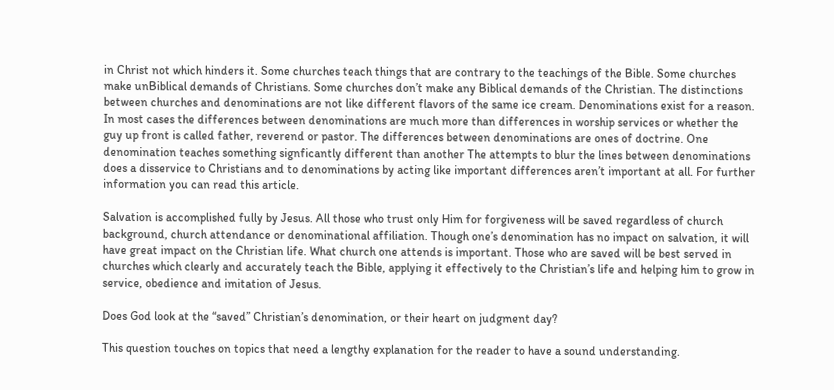in Christ not which hinders it. Some churches teach things that are contrary to the teachings of the Bible. Some churches make unBiblical demands of Christians. Some churches don’t make any Biblical demands of the Christian. The distinctions between churches and denominations are not like different flavors of the same ice cream. Denominations exist for a reason. In most cases the differences between denominations are much more than differences in worship services or whether the guy up front is called father, reverend or pastor. The differences between denominations are ones of doctrine. One denomination teaches something signficantly different than another The attempts to blur the lines between denominations does a disservice to Christians and to denominations by acting like important differences aren’t important at all. For further information you can read this article.

Salvation is accomplished fully by Jesus. All those who trust only Him for forgiveness will be saved regardless of church background, church attendance or denominational affiliation. Though one’s denomination has no impact on salvation, it will have great impact on the Christian life. What church one attends is important. Those who are saved will be best served in churches which clearly and accurately teach the Bible, applying it effectively to the Christian’s life and helping him to grow in service, obedience and imitation of Jesus.

Does God look at the “saved” Christian’s denomination, or their heart on judgment day?

This question touches on topics that need a lengthy explanation for the reader to have a sound understanding.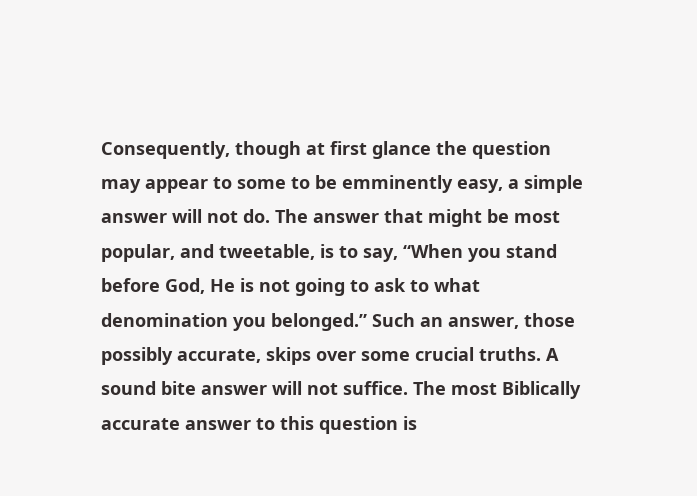Consequently, though at first glance the question may appear to some to be emminently easy, a simple answer will not do. The answer that might be most popular, and tweetable, is to say, “When you stand before God, He is not going to ask to what denomination you belonged.” Such an answer, those possibly accurate, skips over some crucial truths. A sound bite answer will not suffice. The most Biblically accurate answer to this question is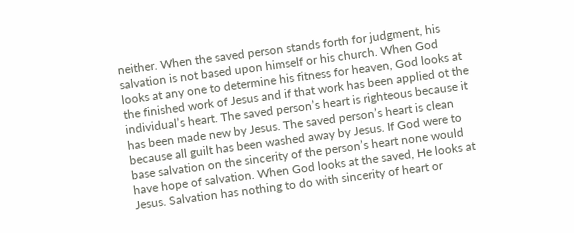neither. When the saved person stands forth for judgment, his salvation is not based upon himself or his church. When God looks at any one to determine his fitness for heaven, God looks at the finished work of Jesus and if that work has been applied ot the individual’s heart. The saved person’s heart is righteous because it has been made new by Jesus. The saved person’s heart is clean because all guilt has been washed away by Jesus. If God were to base salvation on the sincerity of the person’s heart none would have hope of salvation. When God looks at the saved, He looks at Jesus. Salvation has nothing to do with sincerity of heart or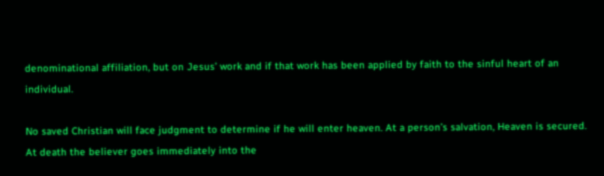denominational affiliation, but on Jesus’ work and if that work has been applied by faith to the sinful heart of an individual.

No saved Christian will face judgment to determine if he will enter heaven. At a person’s salvation, Heaven is secured. At death the believer goes immediately into the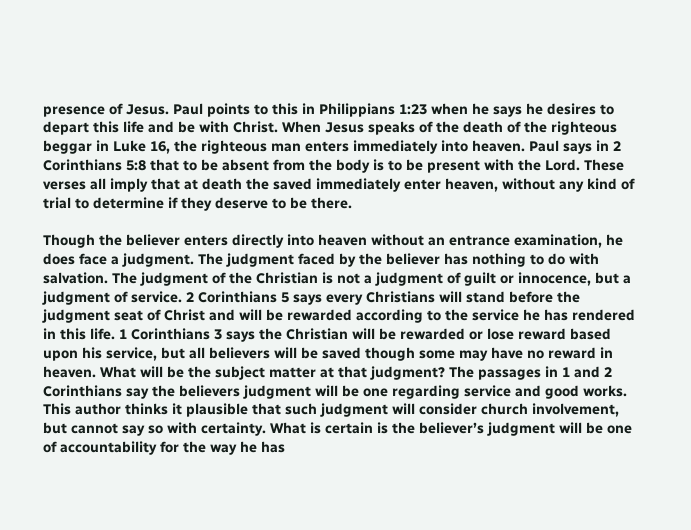presence of Jesus. Paul points to this in Philippians 1:23 when he says he desires to depart this life and be with Christ. When Jesus speaks of the death of the righteous beggar in Luke 16, the righteous man enters immediately into heaven. Paul says in 2 Corinthians 5:8 that to be absent from the body is to be present with the Lord. These verses all imply that at death the saved immediately enter heaven, without any kind of trial to determine if they deserve to be there.

Though the believer enters directly into heaven without an entrance examination, he does face a judgment. The judgment faced by the believer has nothing to do with salvation. The judgment of the Christian is not a judgment of guilt or innocence, but a judgment of service. 2 Corinthians 5 says every Christians will stand before the judgment seat of Christ and will be rewarded according to the service he has rendered in this life. 1 Corinthians 3 says the Christian will be rewarded or lose reward based upon his service, but all believers will be saved though some may have no reward in heaven. What will be the subject matter at that judgment? The passages in 1 and 2 Corinthians say the believers judgment will be one regarding service and good works. This author thinks it plausible that such judgment will consider church involvement, but cannot say so with certainty. What is certain is the believer’s judgment will be one of accountability for the way he has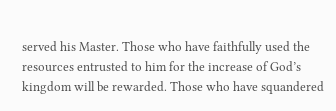served his Master. Those who have faithfully used the resources entrusted to him for the increase of God’s kingdom will be rewarded. Those who have squandered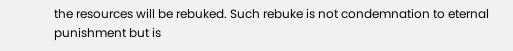the resources will be rebuked. Such rebuke is not condemnation to eternal punishment but is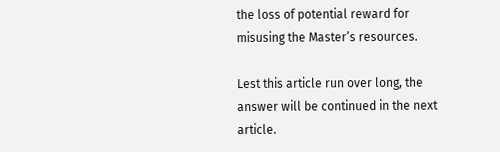the loss of potential reward for misusing the Master’s resources.

Lest this article run over long, the answer will be continued in the next article.